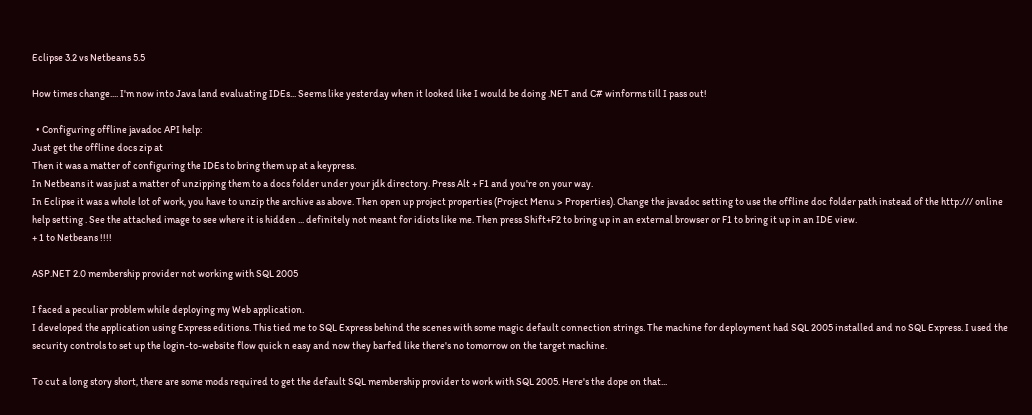Eclipse 3.2 vs Netbeans 5.5

How times change.... I'm now into Java land evaluating IDEs... Seems like yesterday when it looked like I would be doing .NET and C# winforms till I pass out!

  • Configuring offline javadoc API help:
Just get the offline docs zip at
Then it was a matter of configuring the IDEs to bring them up at a keypress.
In Netbeans it was just a matter of unzipping them to a docs folder under your jdk directory. Press Alt + F1 and you're on your way.
In Eclipse it was a whole lot of work, you have to unzip the archive as above. Then open up project properties (Project Menu > Properties). Change the javadoc setting to use the offline doc folder path instead of the http:/// online help setting . See the attached image to see where it is hidden ... definitely not meant for idiots like me. Then press Shift+F2 to bring up in an external browser or F1 to bring it up in an IDE view.
+ 1 to Netbeans !!!!

ASP.NET 2.0 membership provider not working with SQL 2005

I faced a peculiar problem while deploying my Web application.
I developed the application using Express editions. This tied me to SQL Express behind the scenes with some magic default connection strings. The machine for deployment had SQL 2005 installed and no SQL Express. I used the security controls to set up the login-to-website flow quick n easy and now they barfed like there's no tomorrow on the target machine.

To cut a long story short, there are some mods required to get the default SQL membership provider to work with SQL 2005. Here's the dope on that...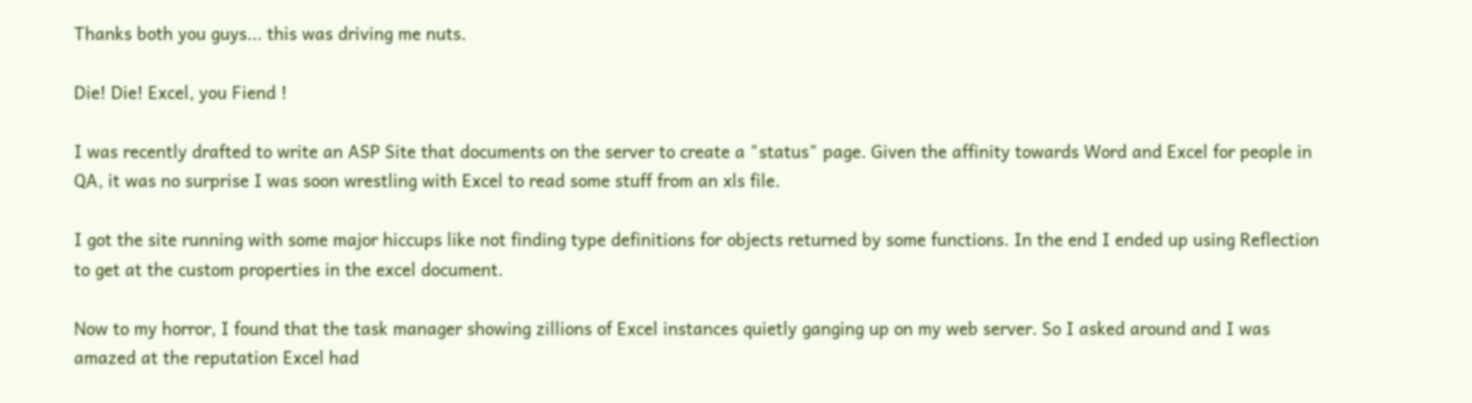Thanks both you guys... this was driving me nuts.

Die! Die! Excel, you Fiend !

I was recently drafted to write an ASP Site that documents on the server to create a "status" page. Given the affinity towards Word and Excel for people in QA, it was no surprise I was soon wrestling with Excel to read some stuff from an xls file.

I got the site running with some major hiccups like not finding type definitions for objects returned by some functions. In the end I ended up using Reflection to get at the custom properties in the excel document.

Now to my horror, I found that the task manager showing zillions of Excel instances quietly ganging up on my web server. So I asked around and I was amazed at the reputation Excel had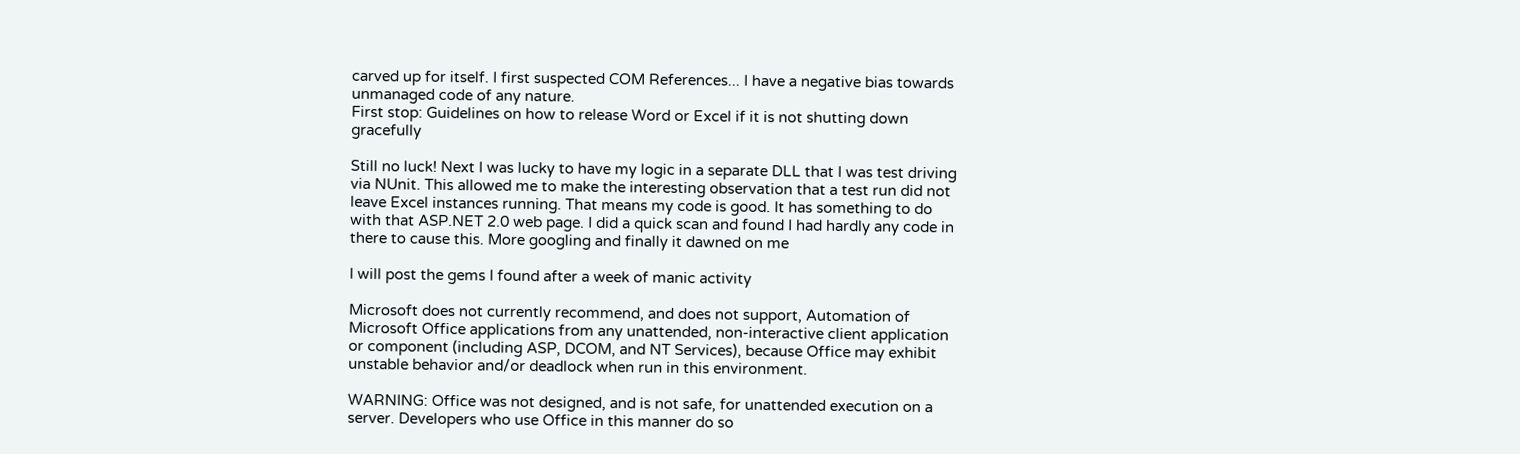carved up for itself. I first suspected COM References... I have a negative bias towards unmanaged code of any nature.
First stop: Guidelines on how to release Word or Excel if it is not shutting down gracefully

Still no luck! Next I was lucky to have my logic in a separate DLL that I was test driving via NUnit. This allowed me to make the interesting observation that a test run did not leave Excel instances running. That means my code is good. It has something to do with that ASP.NET 2.0 web page. I did a quick scan and found I had hardly any code in there to cause this. More googling and finally it dawned on me

I will post the gems I found after a week of manic activity

Microsoft does not currently recommend, and does not support, Automation of Microsoft Office applications from any unattended, non-interactive client application or component (including ASP, DCOM, and NT Services), because Office may exhibit unstable behavior and/or deadlock when run in this environment.

WARNING: Office was not designed, and is not safe, for unattended execution on a server. Developers who use Office in this manner do so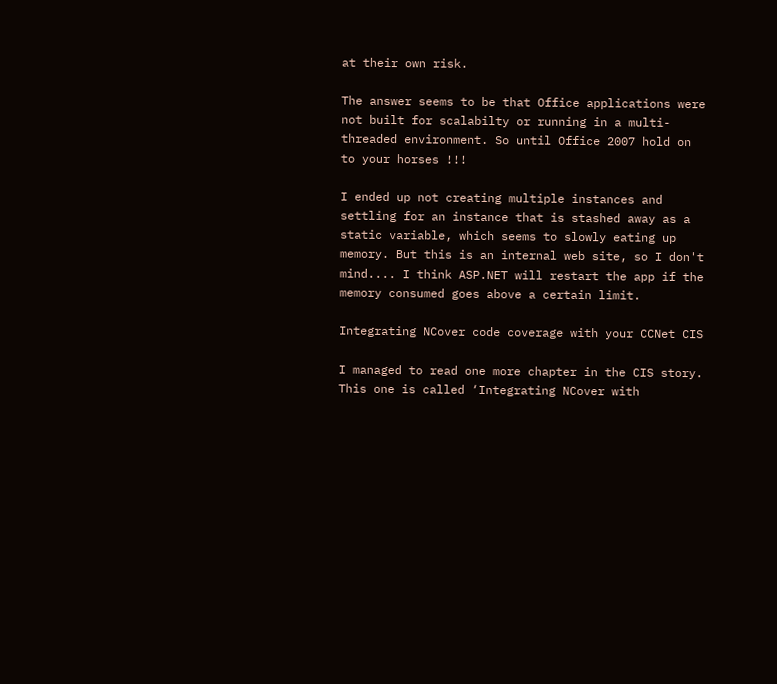at their own risk.

The answer seems to be that Office applications were not built for scalabilty or running in a multi-threaded environment. So until Office 2007 hold on to your horses !!!

I ended up not creating multiple instances and settling for an instance that is stashed away as a static variable, which seems to slowly eating up memory. But this is an internal web site, so I don't mind.... I think ASP.NET will restart the app if the memory consumed goes above a certain limit.

Integrating NCover code coverage with your CCNet CIS

I managed to read one more chapter in the CIS story. This one is called ‘Integrating NCover with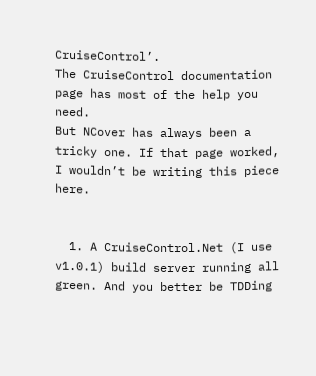CruiseControl’.
The CruiseControl documentation page has most of the help you need.
But NCover has always been a tricky one. If that page worked, I wouldn’t be writing this piece here.


  1. A CruiseControl.Net (I use v1.0.1) build server running all green. And you better be TDDing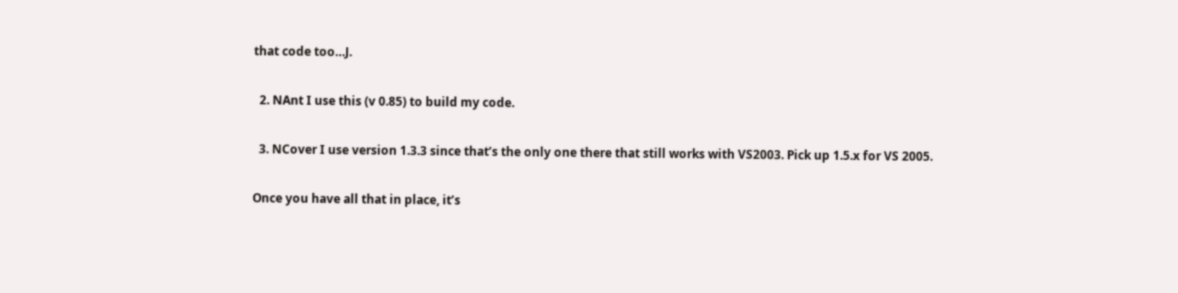that code too…J.

  2. NAnt I use this (v 0.85) to build my code.

  3. NCover I use version 1.3.3 since that’s the only one there that still works with VS2003. Pick up 1.5.x for VS 2005.

Once you have all that in place, it’s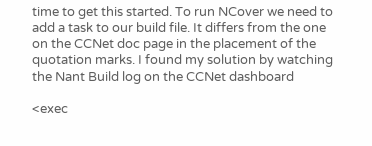time to get this started. To run NCover we need to add a task to our build file. It differs from the one on the CCNet doc page in the placement of the quotation marks. I found my solution by watching the Nant Build log on the CCNet dashboard

<exec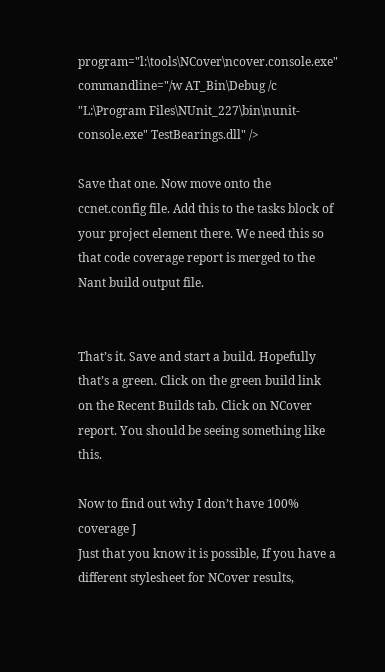program="l:\tools\NCover\ncover.console.exe" commandline="/w AT_Bin\Debug /c "L:\Program Files\NUnit_227\bin\nunit-console.exe" TestBearings.dll" />

Save that one. Now move onto the ccnet.config file. Add this to the tasks block of your project element there. We need this so that code coverage report is merged to the Nant build output file.


That’s it. Save and start a build. Hopefully that’s a green. Click on the green build link on the Recent Builds tab. Click on NCover report. You should be seeing something like this.

Now to find out why I don’t have 100% coverage J
Just that you know it is possible, If you have a different stylesheet for NCover results,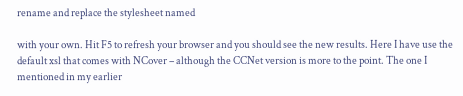rename and replace the stylesheet named

with your own. Hit F5 to refresh your browser and you should see the new results. Here I have use the default xsl that comes with NCover – although the CCNet version is more to the point. The one I mentioned in my earlier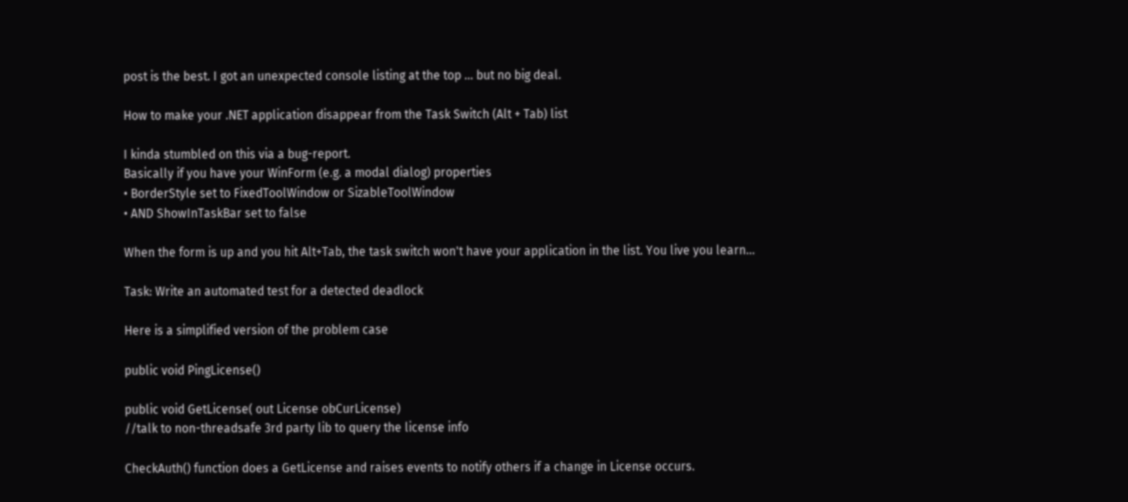post is the best. I got an unexpected console listing at the top … but no big deal.

How to make your .NET application disappear from the Task Switch (Alt + Tab) list

I kinda stumbled on this via a bug-report.
Basically if you have your WinForm (e.g. a modal dialog) properties
• BorderStyle set to FixedToolWindow or SizableToolWindow
• AND ShowInTaskBar set to false

When the form is up and you hit Alt+Tab, the task switch won't have your application in the list. You live you learn...

Task: Write an automated test for a detected deadlock

Here is a simplified version of the problem case

public void PingLicense()

public void GetLicense( out License obCurLicense)
//talk to non-threadsafe 3rd party lib to query the license info

CheckAuth() function does a GetLicense and raises events to notify others if a change in License occurs.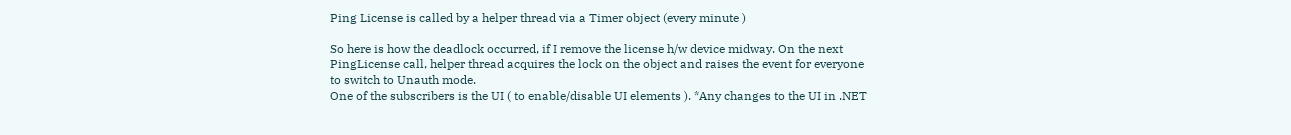Ping License is called by a helper thread via a Timer object (every minute )

So here is how the deadlock occurred, if I remove the license h/w device midway. On the next PingLicense call, helper thread acquires the lock on the object and raises the event for everyone to switch to Unauth mode.
One of the subscribers is the UI ( to enable/disable UI elements ). *Any changes to the UI in .NET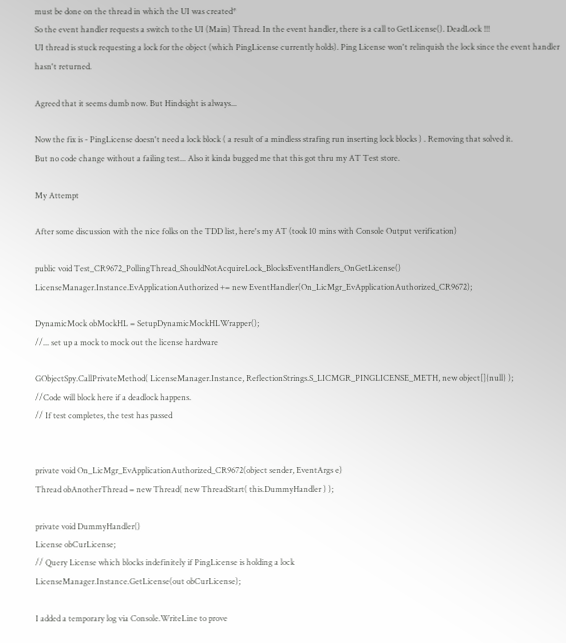must be done on the thread in which the UI was created*
So the event handler requests a switch to the UI (Main) Thread. In the event handler, there is a call to GetLicense(). DeadLock !!!
UI thread is stuck requesting a lock for the object (which PingLicense currently holds). Ping License won't relinquish the lock since the event handler hasn't returned.

Agreed that it seems dumb now. But Hindsight is always...

Now the fix is - PingLicense doesn't need a lock block ( a result of a mindless strafing run inserting lock blocks ) . Removing that solved it.
But no code change without a failing test... Also it kinda bugged me that this got thru my AT Test store.

My Attempt

After some discussion with the nice folks on the TDD list, here's my AT (took 10 mins with Console Output verification)

public void Test_CR9672_PollingThread_ShouldNotAcquireLock_BlocksEventHandlers_OnGetLicense()
LicenseManager.Instance.EvApplicationAuthorized += new EventHandler(On_LicMgr_EvApplicationAuthorized_CR9672);

DynamicMock obMockHL = SetupDynamicMockHLWrapper();
//... set up a mock to mock out the license hardware

GObjectSpy.CallPrivateMethod( LicenseManager.Instance, ReflectionStrings.S_LICMGR_PINGLICENSE_METH, new object[]{null} );
//Code will block here if a deadlock happens.
// If test completes, the test has passed


private void On_LicMgr_EvApplicationAuthorized_CR9672(object sender, EventArgs e)
Thread obAnotherThread = new Thread( new ThreadStart( this.DummyHandler ) );

private void DummyHandler()
License obCurLicense;
// Query License which blocks indefinitely if PingLicense is holding a lock
LicenseManager.Instance.GetLicense(out obCurLicense);

I added a temporary log via Console.WriteLine to prove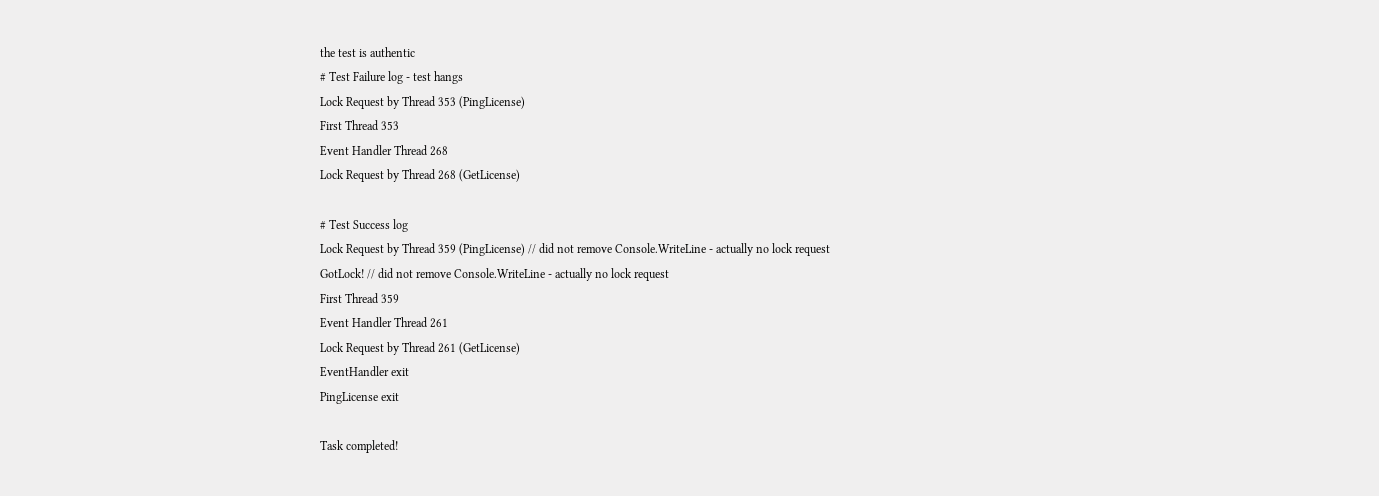the test is authentic
# Test Failure log - test hangs
Lock Request by Thread 353 (PingLicense)
First Thread 353
Event Handler Thread 268
Lock Request by Thread 268 (GetLicense)

# Test Success log
Lock Request by Thread 359 (PingLicense) // did not remove Console.WriteLine - actually no lock request
GotLock! // did not remove Console.WriteLine - actually no lock request
First Thread 359
Event Handler Thread 261
Lock Request by Thread 261 (GetLicense)
EventHandler exit
PingLicense exit

Task completed!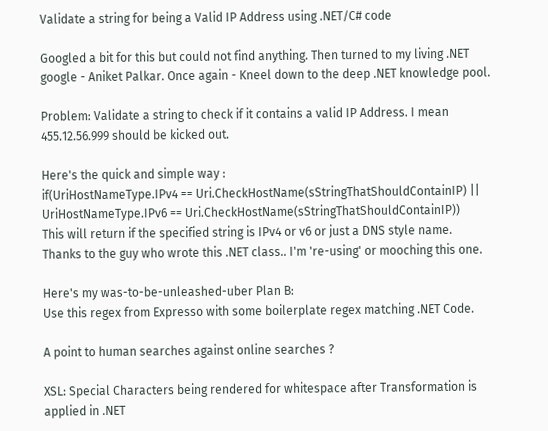Validate a string for being a Valid IP Address using .NET/C# code

Googled a bit for this but could not find anything. Then turned to my living .NET google - Aniket Palkar. Once again - Kneel down to the deep .NET knowledge pool.

Problem: Validate a string to check if it contains a valid IP Address. I mean 455.12.56.999 should be kicked out.

Here's the quick and simple way :
if(UriHostNameType.IPv4 == Uri.CheckHostName(sStringThatShouldContainIP) ||
UriHostNameType.IPv6 == Uri.CheckHostName(sStringThatShouldContainIP))
This will return if the specified string is IPv4 or v6 or just a DNS style name. Thanks to the guy who wrote this .NET class.. I'm 're-using' or mooching this one.

Here's my was-to-be-unleashed-uber Plan B:
Use this regex from Expresso with some boilerplate regex matching .NET Code.

A point to human searches against online searches ?

XSL: Special Characters being rendered for whitespace after Transformation is applied in .NET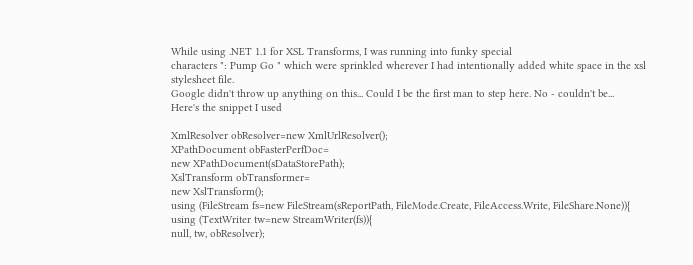While using .NET 1.1 for XSL Transforms, I was running into funky special
characters ": Pump Go " which were sprinkled wherever I had intentionally added white space in the xsl stylesheet file.
Google didn't throw up anything on this... Could I be the first man to step here. No - couldn't be...
Here's the snippet I used

XmlResolver obResolver=new XmlUrlResolver();
XPathDocument obFasterPerfDoc=
new XPathDocument(sDataStorePath);
XslTransform obTransformer=
new XslTransform();
using (FileStream fs=new FileStream(sReportPath, FileMode.Create, FileAccess.Write, FileShare.None)){
using (TextWriter tw=new StreamWriter(fs)){
null, tw, obResolver);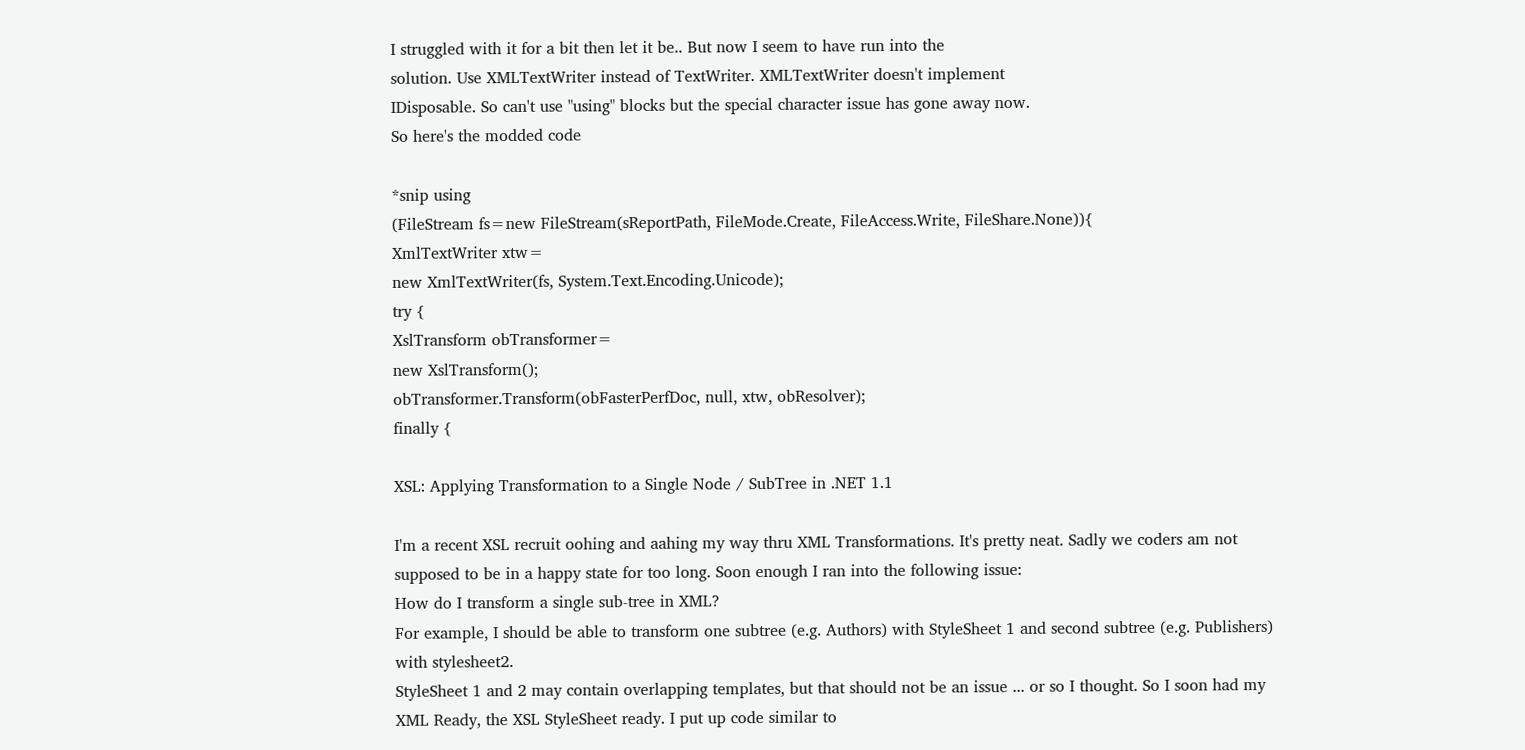I struggled with it for a bit then let it be.. But now I seem to have run into the
solution. Use XMLTextWriter instead of TextWriter. XMLTextWriter doesn't implement
IDisposable. So can't use "using" blocks but the special character issue has gone away now.
So here's the modded code

*snip using
(FileStream fs=new FileStream(sReportPath, FileMode.Create, FileAccess.Write, FileShare.None)){
XmlTextWriter xtw=
new XmlTextWriter(fs, System.Text.Encoding.Unicode);
try {
XslTransform obTransformer=
new XslTransform();
obTransformer.Transform(obFasterPerfDoc, null, xtw, obResolver);
finally {

XSL: Applying Transformation to a Single Node / SubTree in .NET 1.1

I'm a recent XSL recruit oohing and aahing my way thru XML Transformations. It's pretty neat. Sadly we coders am not supposed to be in a happy state for too long. Soon enough I ran into the following issue:
How do I transform a single sub-tree in XML?
For example, I should be able to transform one subtree (e.g. Authors) with StyleSheet 1 and second subtree (e.g. Publishers) with stylesheet2.
StyleSheet 1 and 2 may contain overlapping templates, but that should not be an issue ... or so I thought. So I soon had my XML Ready, the XSL StyleSheet ready. I put up code similar to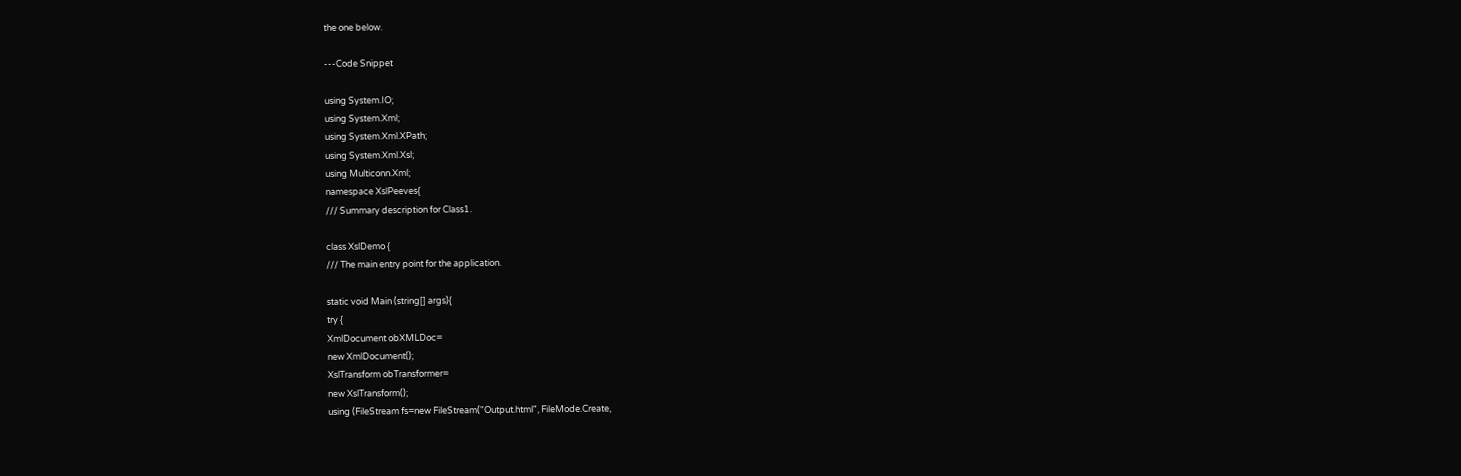the one below.

---Code Snippet

using System.IO;
using System.Xml;
using System.Xml.XPath;
using System.Xml.Xsl;
using Multiconn.Xml;
namespace XslPeeves{
/// Summary description for Class1.

class XslDemo {
/// The main entry point for the application.

static void Main (string[] args){
try {
XmlDocument obXMLDoc=
new XmlDocument();
XslTransform obTransformer=
new XslTransform();
using (FileStream fs=new FileStream("Output.html", FileMode.Create,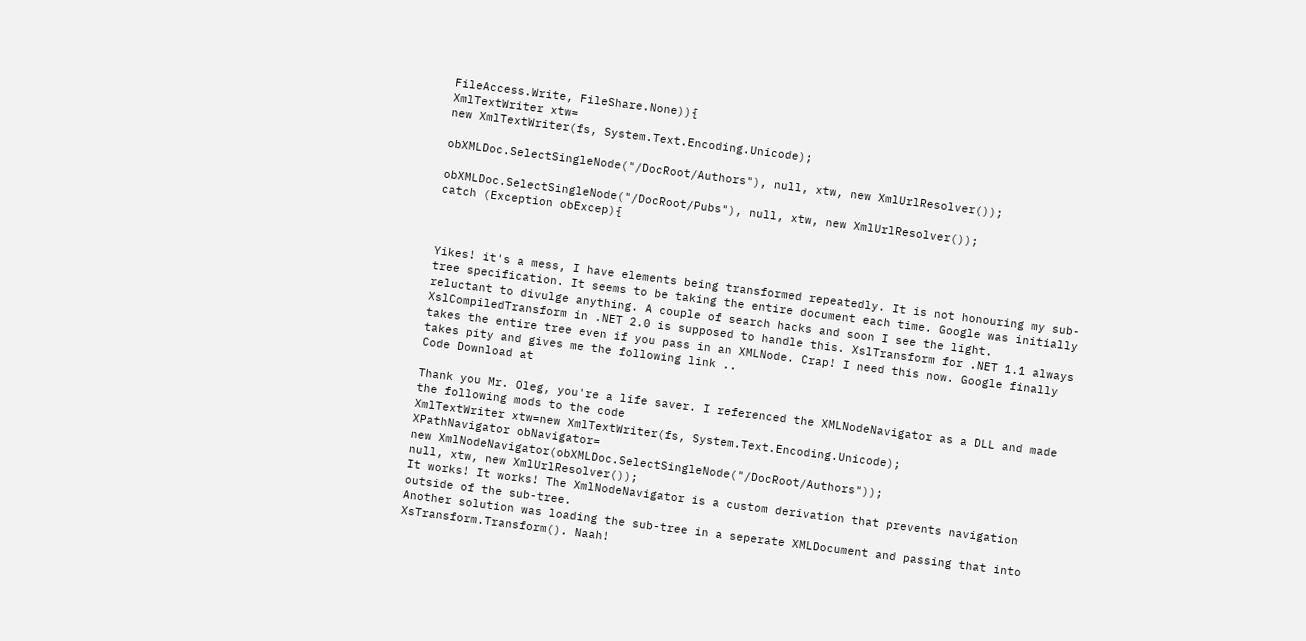FileAccess.Write, FileShare.None)){
XmlTextWriter xtw=
new XmlTextWriter(fs, System.Text.Encoding.Unicode);

obXMLDoc.SelectSingleNode("/DocRoot/Authors"), null, xtw, new XmlUrlResolver());

obXMLDoc.SelectSingleNode("/DocRoot/Pubs"), null, xtw, new XmlUrlResolver());
catch (Exception obExcep){



Yikes! it's a mess, I have elements being transformed repeatedly. It is not honouring my sub-tree specification. It seems to be taking the entire document each time. Google was initially reluctant to divulge anything. A couple of search hacks and soon I see the light.
XslCompiledTransform in .NET 2.0 is supposed to handle this. XslTransform for .NET 1.1 always takes the entire tree even if you pass in an XMLNode. Crap! I need this now. Google finally takes pity and gives me the following link ..
Code Download at

Thank you Mr. Oleg, you're a life saver. I referenced the XMLNodeNavigator as a DLL and made the following mods to the code
XmlTextWriter xtw=new XmlTextWriter(fs, System.Text.Encoding.Unicode);
XPathNavigator obNavigator=
new XmlNodeNavigator(obXMLDoc.SelectSingleNode("/DocRoot/Authors"));
null, xtw, new XmlUrlResolver());
It works! It works! The XmlNodeNavigator is a custom derivation that prevents navigation outside of the sub-tree.
Another solution was loading the sub-tree in a seperate XMLDocument and passing that into XsTransform.Transform(). Naah!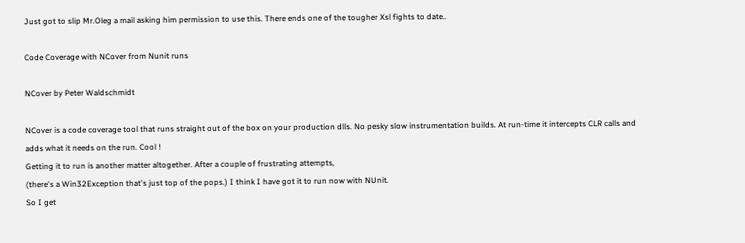Just got to slip Mr.Oleg a mail asking him permission to use this. There ends one of the tougher Xsl fights to date..

Code Coverage with NCover from Nunit runs

NCover by Peter Waldschmidt

NCover is a code coverage tool that runs straight out of the box on your production dlls. No pesky slow instrumentation builds. At run-time it intercepts CLR calls and adds what it needs on the run. Cool !
Getting it to run is another matter altogether. After a couple of frustrating attempts,
(there's a Win32Exception that's just top of the pops.) I think I have got it to run now with NUnit.
So I get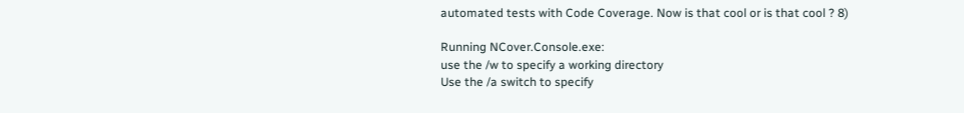automated tests with Code Coverage. Now is that cool or is that cool ? 8)

Running NCover.Console.exe:
use the /w to specify a working directory
Use the /a switch to specify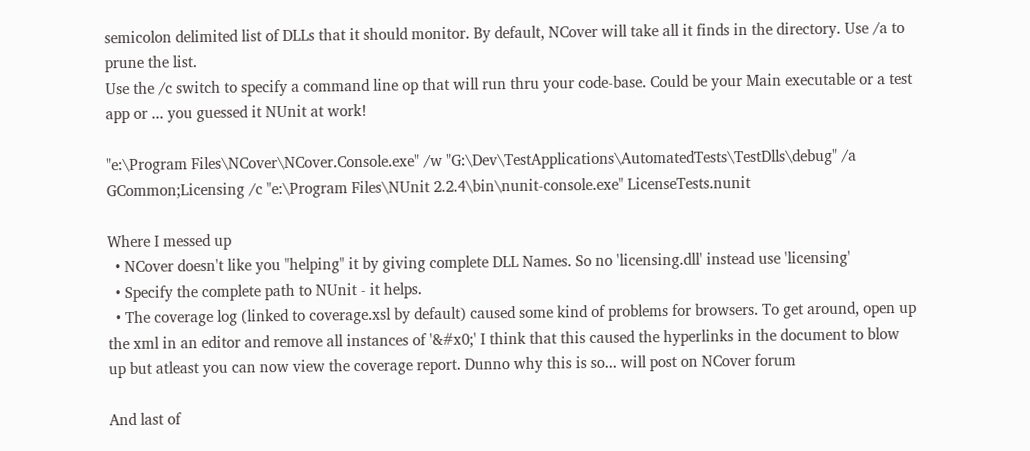semicolon delimited list of DLLs that it should monitor. By default, NCover will take all it finds in the directory. Use /a to prune the list.
Use the /c switch to specify a command line op that will run thru your code-base. Could be your Main executable or a test app or ... you guessed it NUnit at work!

"e:\Program Files\NCover\NCover.Console.exe" /w "G:\Dev\TestApplications\AutomatedTests\TestDlls\debug" /a GCommon;Licensing /c "e:\Program Files\NUnit 2.2.4\bin\nunit-console.exe" LicenseTests.nunit

Where I messed up
  • NCover doesn't like you "helping" it by giving complete DLL Names. So no 'licensing.dll' instead use 'licensing'
  • Specify the complete path to NUnit - it helps.
  • The coverage log (linked to coverage.xsl by default) caused some kind of problems for browsers. To get around, open up the xml in an editor and remove all instances of '&#x0;' I think that this caused the hyperlinks in the document to blow up but atleast you can now view the coverage report. Dunno why this is so... will post on NCover forum

And last of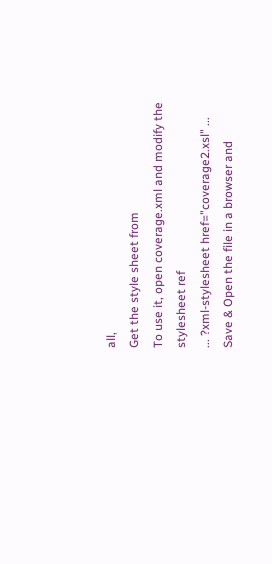all,
Get the style sheet from
To use it, open coverage.xml and modify the stylesheet ref
... ?xml-stylesheet href="coverage2.xsl" ...
Save & Open the file in a browser and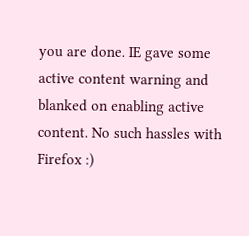you are done. IE gave some active content warning and blanked on enabling active content. No such hassles with Firefox :)